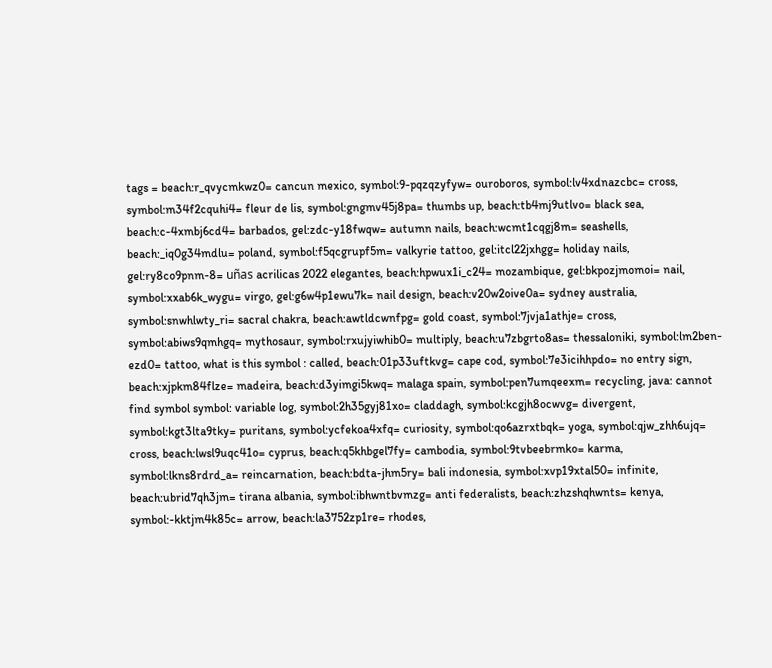tags = beach:r_qvycmkwz0= cancun mexico, symbol:9-pqzqzyfyw= ouroboros, symbol:lv4xdnazcbc= cross, symbol:m34f2cquhi4= fleur de lis, symbol:gngmv45j8pa= thumbs up, beach:tb4mj9utlvo= black sea, beach:c-4xmbj6cd4= barbados, gel:zdc-y18fwqw= autumn nails, beach:wcmt1cqgj8m= seashells, beach:_iq0g34mdlu= poland, symbol:f5qcgrupf5m= valkyrie tattoo, gel:itcl22jxhgg= holiday nails, gel:ry8co9pnm-8= uñas acrilicas 2022 elegantes, beach:hpwux1i_c24= mozambique, gel:bkpozjmomoi= nail, symbol:xxab6k_wygu= virgo, gel:g6w4p1ewu7k= nail design, beach:v20w2oive0a= sydney australia, symbol:snwhlwty_ri= sacral chakra, beach:awtldcwnfpg= gold coast, symbol:7jvja1athje= cross, symbol:abiws9qmhgq= mythosaur, symbol:rxujyiwhib0= multiply, beach:u7zbgrto8as= thessaloniki, symbol:lm2ben-ezd0= tattoo, what is this symbol : called, beach:01p33uftkvg= cape cod, symbol:7e3icihhpdo= no entry sign, beach:xjpkm84flze= madeira, beach:d3yimgi5kwq= malaga spain, symbol:pen7umqeexm= recycling, java: cannot find symbol symbol: variable log, symbol:2h35gyj81xo= claddagh, symbol:kcgjh8ocwvg= divergent, symbol:kgt3lta9tky= puritans, symbol:ycfekoa4xfq= curiosity, symbol:qo6azrxtbqk= yoga, symbol:qjw_zhh6ujq= cross, beach:lwsl9uqc41o= cyprus, beach:q5khbgel7fy= cambodia, symbol:9tvbeebrmko= karma, symbol:lkns8rdrd_a= reincarnation, beach:bdta-jhm5ry= bali indonesia, symbol:xvp19xtal50= infinite, beach:ubrid7qh3jm= tirana albania, symbol:ibhwntbvmzg= anti federalists, beach:zhzshqhwnts= kenya, symbol:-kktjm4k85c= arrow, beach:la3752zp1re= rhodes,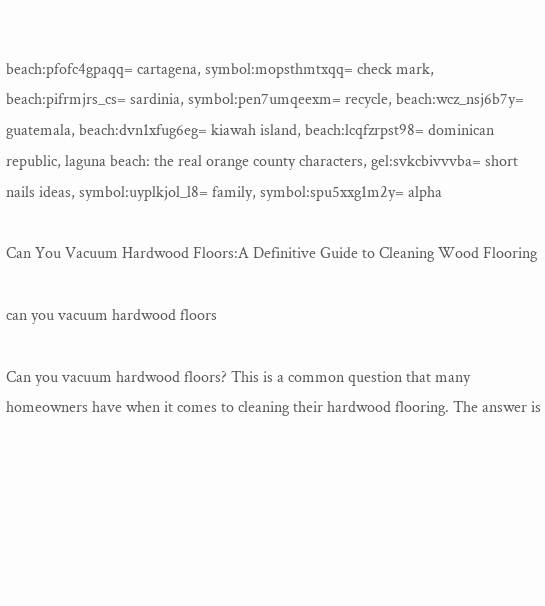beach:pfofc4gpaqq= cartagena, symbol:mopsthmtxqq= check mark, beach:pifrmjrs_cs= sardinia, symbol:pen7umqeexm= recycle, beach:wcz_nsj6b7y= guatemala, beach:dvn1xfug6eg= kiawah island, beach:lcqfzrpst98= dominican republic, laguna beach: the real orange county characters, gel:svkcbivvvba= short nails ideas, symbol:uyplkjol_l8= family, symbol:spu5xxg1m2y= alpha

Can You Vacuum Hardwood Floors:A Definitive Guide to Cleaning Wood Flooring

can you vacuum hardwood floors

Can you vacuum hardwood floors? This is a common question that many homeowners have when it comes to cleaning their hardwood flooring. The answer is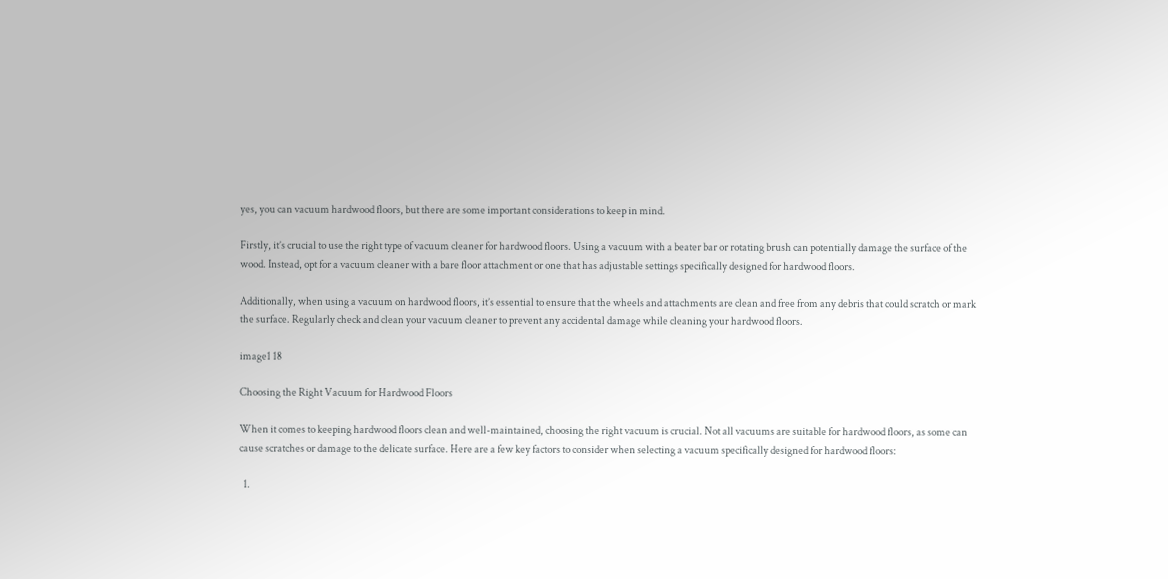yes, you can vacuum hardwood floors, but there are some important considerations to keep in mind.

Firstly, it’s crucial to use the right type of vacuum cleaner for hardwood floors. Using a vacuum with a beater bar or rotating brush can potentially damage the surface of the wood. Instead, opt for a vacuum cleaner with a bare floor attachment or one that has adjustable settings specifically designed for hardwood floors.

Additionally, when using a vacuum on hardwood floors, it’s essential to ensure that the wheels and attachments are clean and free from any debris that could scratch or mark the surface. Regularly check and clean your vacuum cleaner to prevent any accidental damage while cleaning your hardwood floors.

image1 18

Choosing the Right Vacuum for Hardwood Floors

When it comes to keeping hardwood floors clean and well-maintained, choosing the right vacuum is crucial. Not all vacuums are suitable for hardwood floors, as some can cause scratches or damage to the delicate surface. Here are a few key factors to consider when selecting a vacuum specifically designed for hardwood floors:

  1.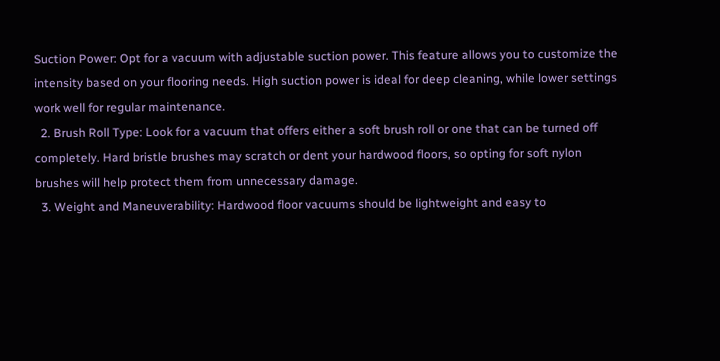Suction Power: Opt for a vacuum with adjustable suction power. This feature allows you to customize the intensity based on your flooring needs. High suction power is ideal for deep cleaning, while lower settings work well for regular maintenance.
  2. Brush Roll Type: Look for a vacuum that offers either a soft brush roll or one that can be turned off completely. Hard bristle brushes may scratch or dent your hardwood floors, so opting for soft nylon brushes will help protect them from unnecessary damage.
  3. Weight and Maneuverability: Hardwood floor vacuums should be lightweight and easy to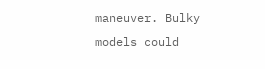maneuver. Bulky models could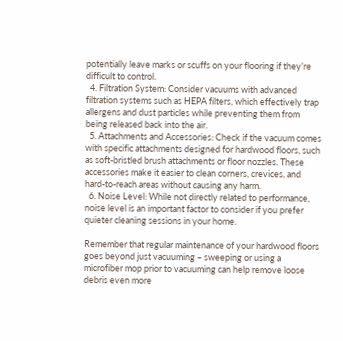potentially leave marks or scuffs on your flooring if they’re difficult to control.
  4. Filtration System: Consider vacuums with advanced filtration systems such as HEPA filters, which effectively trap allergens and dust particles while preventing them from being released back into the air.
  5. Attachments and Accessories: Check if the vacuum comes with specific attachments designed for hardwood floors, such as soft-bristled brush attachments or floor nozzles. These accessories make it easier to clean corners, crevices, and hard-to-reach areas without causing any harm.
  6. Noise Level: While not directly related to performance, noise level is an important factor to consider if you prefer quieter cleaning sessions in your home.

Remember that regular maintenance of your hardwood floors goes beyond just vacuuming – sweeping or using a microfiber mop prior to vacuuming can help remove loose debris even more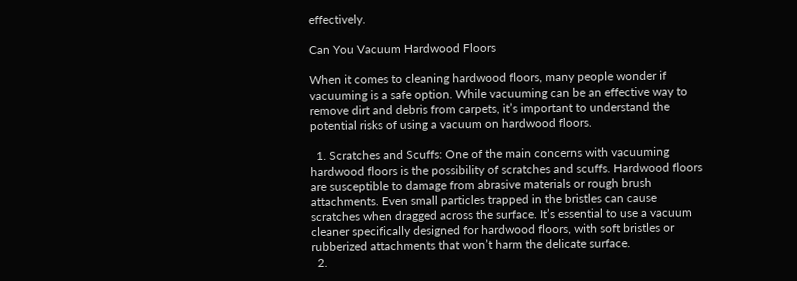effectively.

Can You Vacuum Hardwood Floors

When it comes to cleaning hardwood floors, many people wonder if vacuuming is a safe option. While vacuuming can be an effective way to remove dirt and debris from carpets, it’s important to understand the potential risks of using a vacuum on hardwood floors.

  1. Scratches and Scuffs: One of the main concerns with vacuuming hardwood floors is the possibility of scratches and scuffs. Hardwood floors are susceptible to damage from abrasive materials or rough brush attachments. Even small particles trapped in the bristles can cause scratches when dragged across the surface. It’s essential to use a vacuum cleaner specifically designed for hardwood floors, with soft bristles or rubberized attachments that won’t harm the delicate surface.
  2.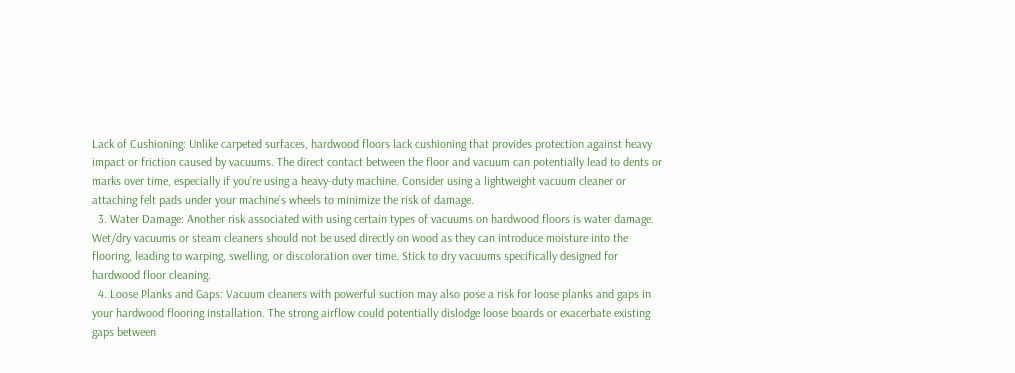Lack of Cushioning: Unlike carpeted surfaces, hardwood floors lack cushioning that provides protection against heavy impact or friction caused by vacuums. The direct contact between the floor and vacuum can potentially lead to dents or marks over time, especially if you’re using a heavy-duty machine. Consider using a lightweight vacuum cleaner or attaching felt pads under your machine’s wheels to minimize the risk of damage.
  3. Water Damage: Another risk associated with using certain types of vacuums on hardwood floors is water damage. Wet/dry vacuums or steam cleaners should not be used directly on wood as they can introduce moisture into the flooring, leading to warping, swelling, or discoloration over time. Stick to dry vacuums specifically designed for hardwood floor cleaning.
  4. Loose Planks and Gaps: Vacuum cleaners with powerful suction may also pose a risk for loose planks and gaps in your hardwood flooring installation. The strong airflow could potentially dislodge loose boards or exacerbate existing gaps between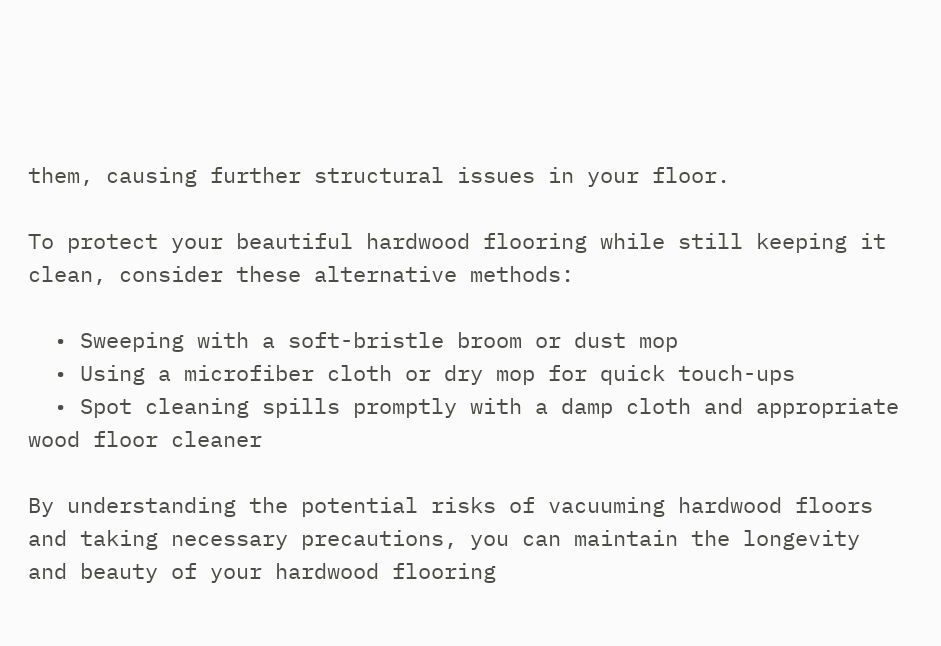them, causing further structural issues in your floor.

To protect your beautiful hardwood flooring while still keeping it clean, consider these alternative methods:

  • Sweeping with a soft-bristle broom or dust mop
  • Using a microfiber cloth or dry mop for quick touch-ups
  • Spot cleaning spills promptly with a damp cloth and appropriate wood floor cleaner

By understanding the potential risks of vacuuming hardwood floors and taking necessary precautions, you can maintain the longevity and beauty of your hardwood flooring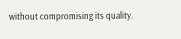without compromising its quality.